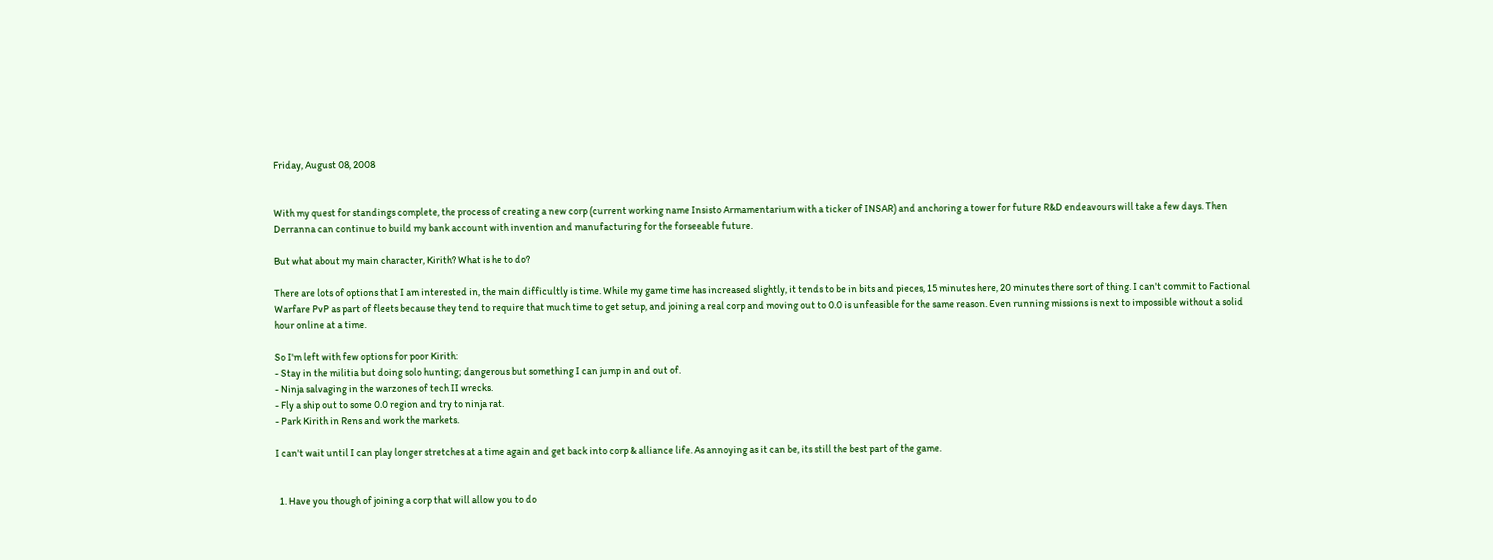Friday, August 08, 2008


With my quest for standings complete, the process of creating a new corp (current working name Insisto Armamentarium with a ticker of INSAR) and anchoring a tower for future R&D endeavours will take a few days. Then Derranna can continue to build my bank account with invention and manufacturing for the forseeable future.

But what about my main character, Kirith? What is he to do?

There are lots of options that I am interested in, the main difficultly is time. While my game time has increased slightly, it tends to be in bits and pieces, 15 minutes here, 20 minutes there sort of thing. I can't commit to Factional Warfare PvP as part of fleets because they tend to require that much time to get setup, and joining a real corp and moving out to 0.0 is unfeasible for the same reason. Even running missions is next to impossible without a solid hour online at a time.

So I'm left with few options for poor Kirith:
- Stay in the militia but doing solo hunting; dangerous but something I can jump in and out of.
- Ninja salvaging in the warzones of tech II wrecks.
- Fly a ship out to some 0.0 region and try to ninja rat.
- Park Kirith in Rens and work the markets.

I can't wait until I can play longer stretches at a time again and get back into corp & alliance life. As annoying as it can be, its still the best part of the game.


  1. Have you though of joining a corp that will allow you to do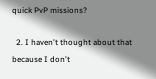quick PvP missions?

  2. I haven't thought about that because I don't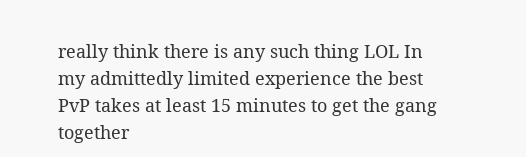really think there is any such thing LOL In my admittedly limited experience the best PvP takes at least 15 minutes to get the gang together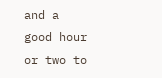and a good hour or two to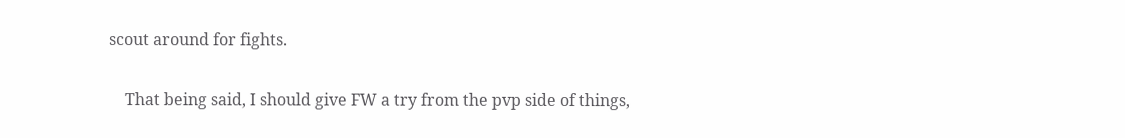scout around for fights.

    That being said, I should give FW a try from the pvp side of things,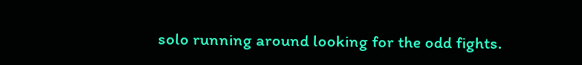solo running around looking for the odd fights.